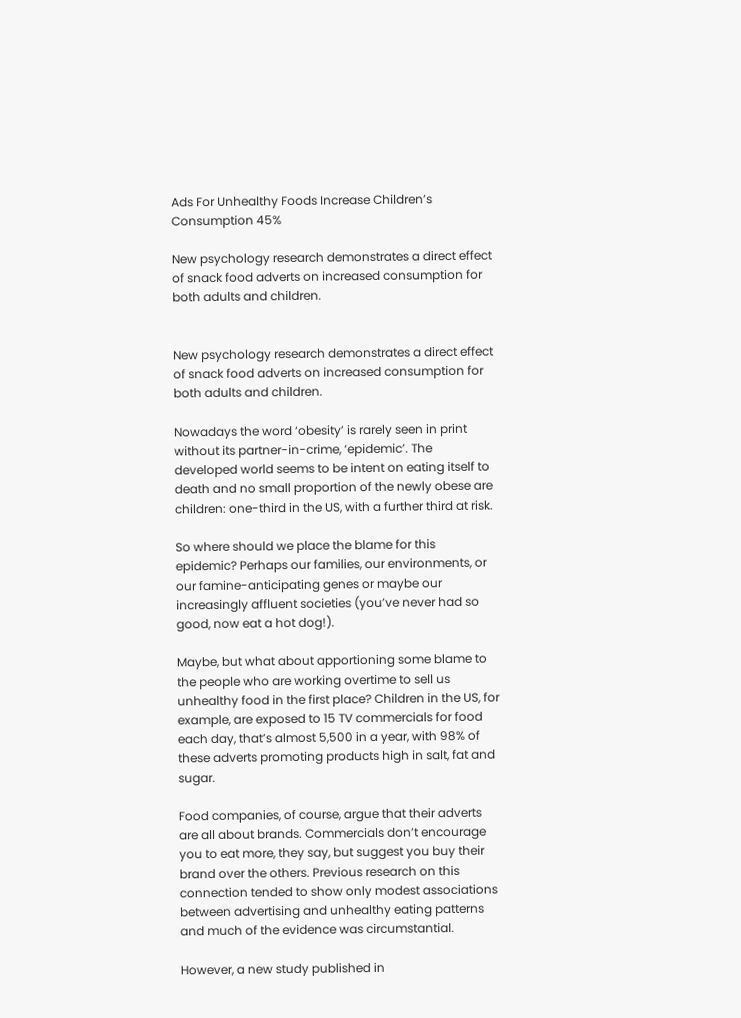Ads For Unhealthy Foods Increase Children’s Consumption 45%

New psychology research demonstrates a direct effect of snack food adverts on increased consumption for both adults and children.


New psychology research demonstrates a direct effect of snack food adverts on increased consumption for both adults and children.

Nowadays the word ‘obesity’ is rarely seen in print without its partner-in-crime, ‘epidemic’. The developed world seems to be intent on eating itself to death and no small proportion of the newly obese are children: one-third in the US, with a further third at risk.

So where should we place the blame for this epidemic? Perhaps our families, our environments, or our famine-anticipating genes or maybe our increasingly affluent societies (you’ve never had so good, now eat a hot dog!).

Maybe, but what about apportioning some blame to the people who are working overtime to sell us unhealthy food in the first place? Children in the US, for example, are exposed to 15 TV commercials for food each day, that’s almost 5,500 in a year, with 98% of these adverts promoting products high in salt, fat and sugar.

Food companies, of course, argue that their adverts are all about brands. Commercials don’t encourage you to eat more, they say, but suggest you buy their brand over the others. Previous research on this connection tended to show only modest associations between advertising and unhealthy eating patterns and much of the evidence was circumstantial.

However, a new study published in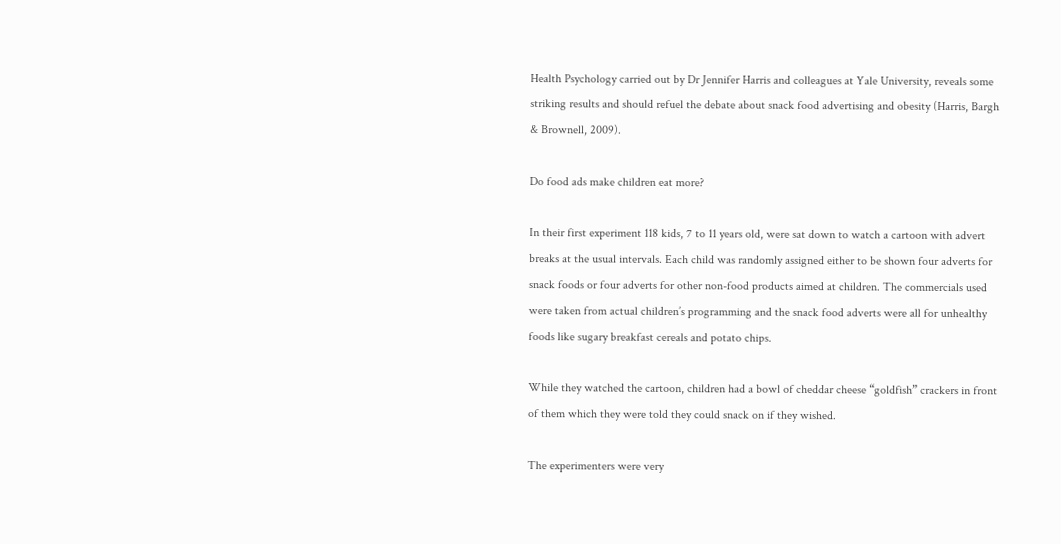Health Psychology carried out by Dr Jennifer Harris and colleagues at Yale University, reveals some striking results and should refuel the debate about snack food advertising and obesity (Harris, Bargh & Brownell, 2009).

Do food ads make children eat more?

In their first experiment 118 kids, 7 to 11 years old, were sat down to watch a cartoon with advert breaks at the usual intervals. Each child was randomly assigned either to be shown four adverts for snack foods or four adverts for other non-food products aimed at children. The commercials used were taken from actual children’s programming and the snack food adverts were all for unhealthy foods like sugary breakfast cereals and potato chips.

While they watched the cartoon, children had a bowl of cheddar cheese “goldfish” crackers in front of them which they were told they could snack on if they wished.

The experimenters were very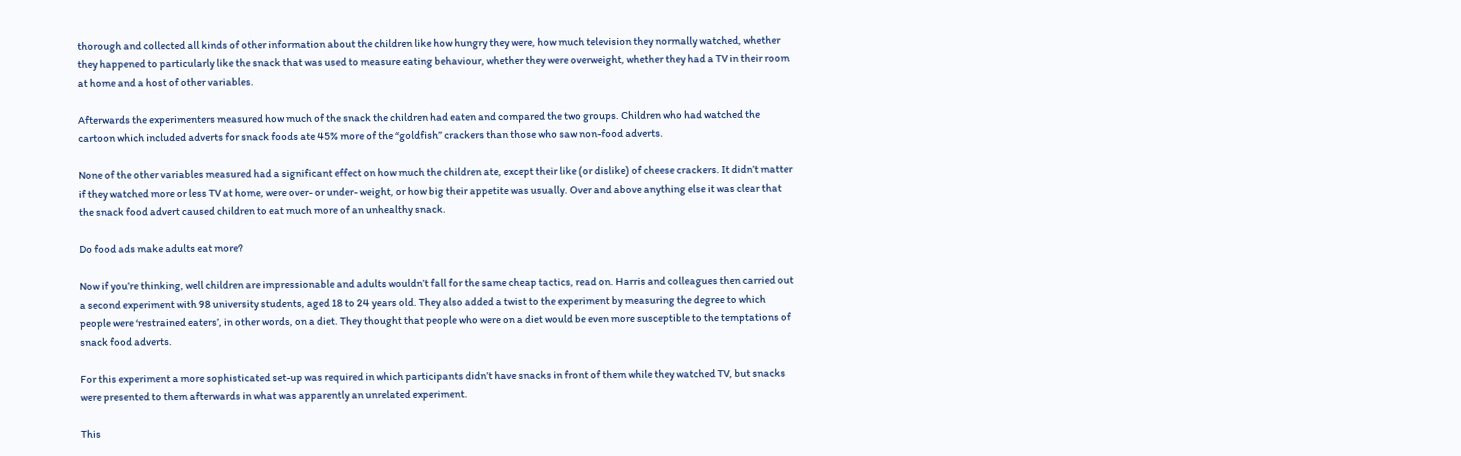thorough and collected all kinds of other information about the children like how hungry they were, how much television they normally watched, whether they happened to particularly like the snack that was used to measure eating behaviour, whether they were overweight, whether they had a TV in their room at home and a host of other variables.

Afterwards the experimenters measured how much of the snack the children had eaten and compared the two groups. Children who had watched the cartoon which included adverts for snack foods ate 45% more of the “goldfish” crackers than those who saw non-food adverts.

None of the other variables measured had a significant effect on how much the children ate, except their like (or dislike) of cheese crackers. It didn’t matter if they watched more or less TV at home, were over- or under- weight, or how big their appetite was usually. Over and above anything else it was clear that the snack food advert caused children to eat much more of an unhealthy snack.

Do food ads make adults eat more?

Now if you’re thinking, well children are impressionable and adults wouldn’t fall for the same cheap tactics, read on. Harris and colleagues then carried out a second experiment with 98 university students, aged 18 to 24 years old. They also added a twist to the experiment by measuring the degree to which people were ‘restrained eaters’, in other words, on a diet. They thought that people who were on a diet would be even more susceptible to the temptations of snack food adverts.

For this experiment a more sophisticated set-up was required in which participants didn’t have snacks in front of them while they watched TV, but snacks were presented to them afterwards in what was apparently an unrelated experiment.

This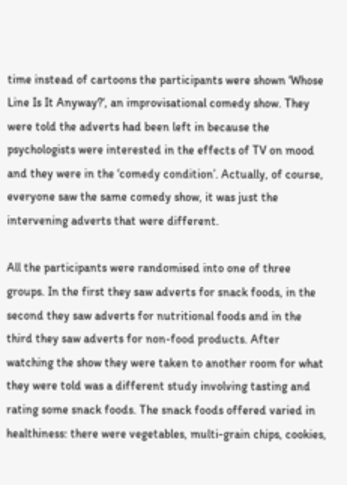time instead of cartoons the participants were shown ‘Whose Line Is It Anyway?‘, an improvisational comedy show. They were told the adverts had been left in because the psychologists were interested in the effects of TV on mood and they were in the ‘comedy condition’. Actually, of course, everyone saw the same comedy show, it was just the intervening adverts that were different.

All the participants were randomised into one of three groups. In the first they saw adverts for snack foods, in the second they saw adverts for nutritional foods and in the third they saw adverts for non-food products. After watching the show they were taken to another room for what they were told was a different study involving tasting and rating some snack foods. The snack foods offered varied in healthiness: there were vegetables, multi-grain chips, cookies,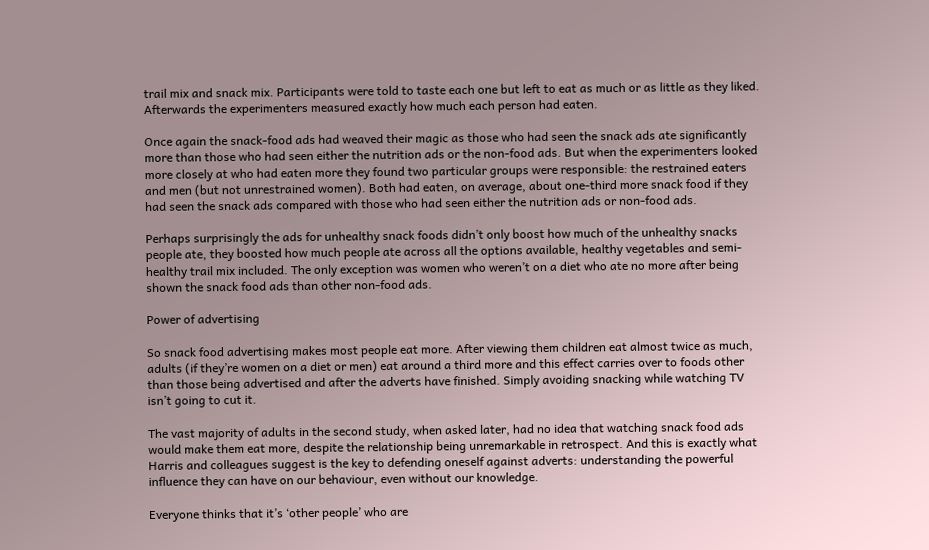trail mix and snack mix. Participants were told to taste each one but left to eat as much or as little as they liked. Afterwards the experimenters measured exactly how much each person had eaten.

Once again the snack-food ads had weaved their magic as those who had seen the snack ads ate significantly more than those who had seen either the nutrition ads or the non-food ads. But when the experimenters looked more closely at who had eaten more they found two particular groups were responsible: the restrained eaters and men (but not unrestrained women). Both had eaten, on average, about one-third more snack food if they had seen the snack ads compared with those who had seen either the nutrition ads or non-food ads.

Perhaps surprisingly the ads for unhealthy snack foods didn’t only boost how much of the unhealthy snacks people ate, they boosted how much people ate across all the options available, healthy vegetables and semi-healthy trail mix included. The only exception was women who weren’t on a diet who ate no more after being shown the snack food ads than other non-food ads.

Power of advertising

So snack food advertising makes most people eat more. After viewing them children eat almost twice as much, adults (if they’re women on a diet or men) eat around a third more and this effect carries over to foods other than those being advertised and after the adverts have finished. Simply avoiding snacking while watching TV isn’t going to cut it.

The vast majority of adults in the second study, when asked later, had no idea that watching snack food ads would make them eat more, despite the relationship being unremarkable in retrospect. And this is exactly what Harris and colleagues suggest is the key to defending oneself against adverts: understanding the powerful influence they can have on our behaviour, even without our knowledge.

Everyone thinks that it’s ‘other people’ who are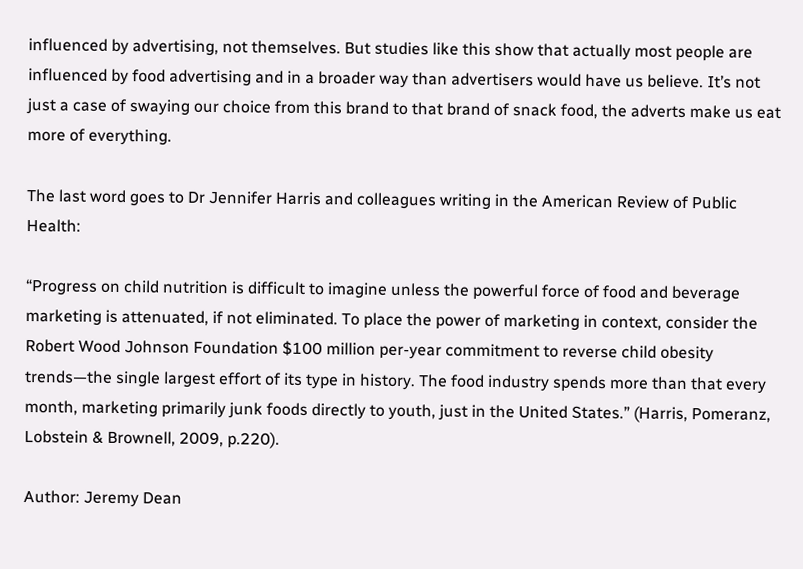influenced by advertising, not themselves. But studies like this show that actually most people are influenced by food advertising and in a broader way than advertisers would have us believe. It’s not just a case of swaying our choice from this brand to that brand of snack food, the adverts make us eat more of everything.

The last word goes to Dr Jennifer Harris and colleagues writing in the American Review of Public Health:

“Progress on child nutrition is difficult to imagine unless the powerful force of food and beverage marketing is attenuated, if not eliminated. To place the power of marketing in context, consider the Robert Wood Johnson Foundation $100 million per-year commitment to reverse child obesity trends—the single largest effort of its type in history. The food industry spends more than that every month, marketing primarily junk foods directly to youth, just in the United States.” (Harris, Pomeranz, Lobstein & Brownell, 2009, p.220).

Author: Jeremy Dean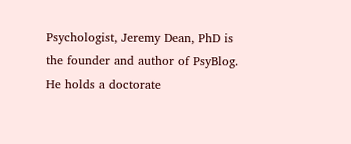Psychologist, Jeremy Dean, PhD is the founder and author of PsyBlog. He holds a doctorate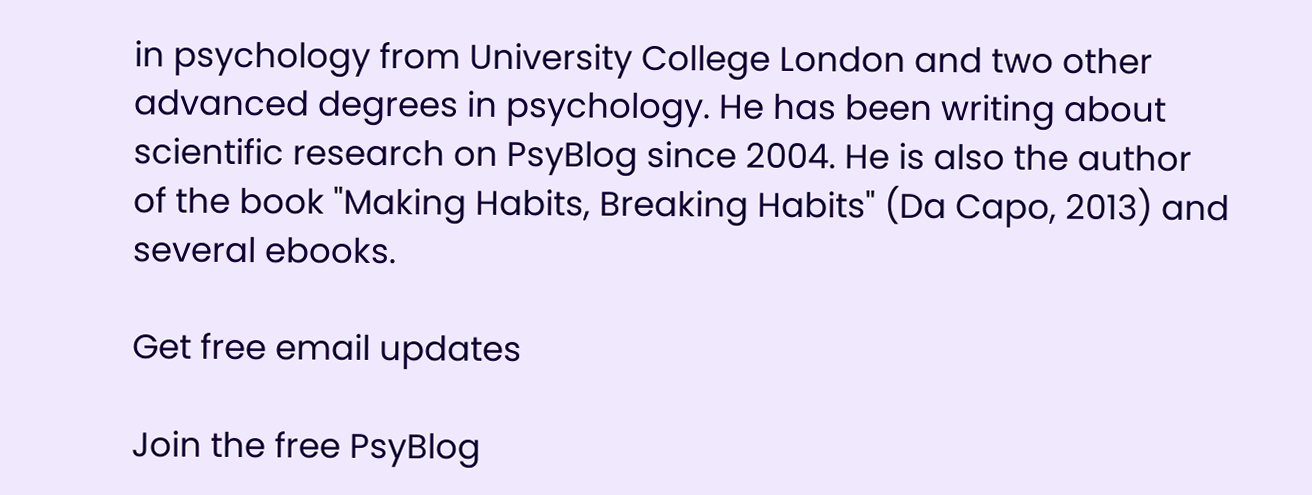in psychology from University College London and two other advanced degrees in psychology. He has been writing about scientific research on PsyBlog since 2004. He is also the author of the book "Making Habits, Breaking Habits" (Da Capo, 2013) and several ebooks.

Get free email updates

Join the free PsyBlog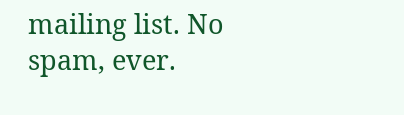mailing list. No spam, ever.